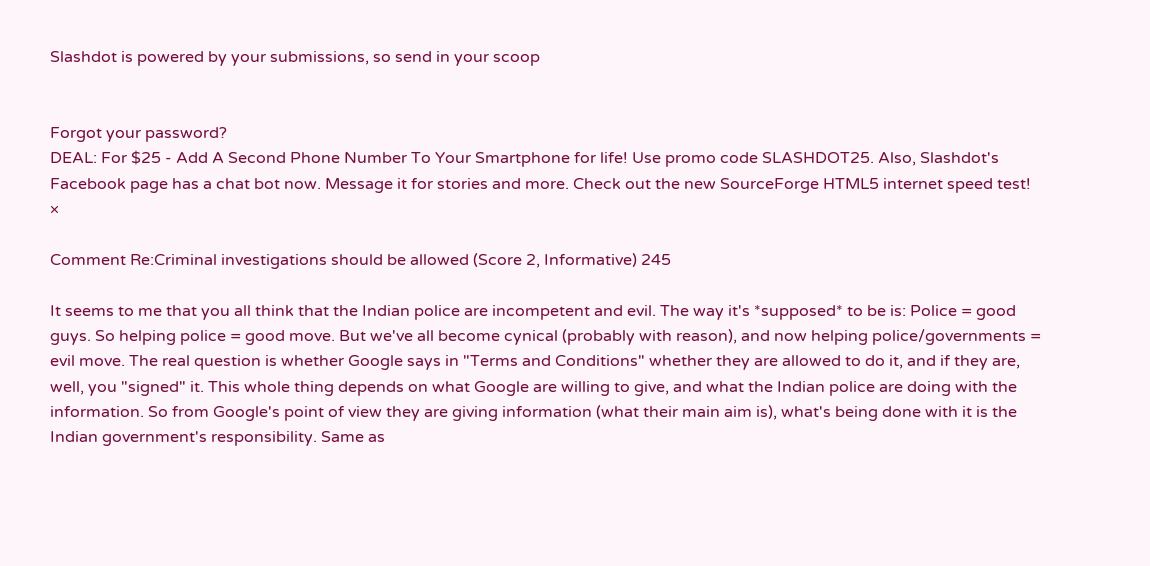Slashdot is powered by your submissions, so send in your scoop


Forgot your password?
DEAL: For $25 - Add A Second Phone Number To Your Smartphone for life! Use promo code SLASHDOT25. Also, Slashdot's Facebook page has a chat bot now. Message it for stories and more. Check out the new SourceForge HTML5 internet speed test! ×

Comment Re:Criminal investigations should be allowed (Score 2, Informative) 245

It seems to me that you all think that the Indian police are incompetent and evil. The way it's *supposed* to be is: Police = good guys. So helping police = good move. But we've all become cynical (probably with reason), and now helping police/governments = evil move. The real question is whether Google says in "Terms and Conditions" whether they are allowed to do it, and if they are, well, you "signed" it. This whole thing depends on what Google are willing to give, and what the Indian police are doing with the information. So from Google's point of view they are giving information (what their main aim is), what's being done with it is the Indian government's responsibility. Same as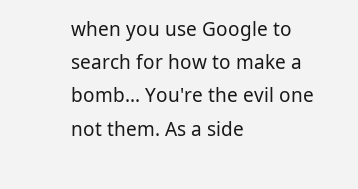when you use Google to search for how to make a bomb... You're the evil one not them. As a side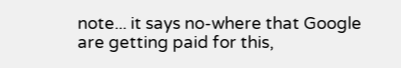note... it says no-where that Google are getting paid for this,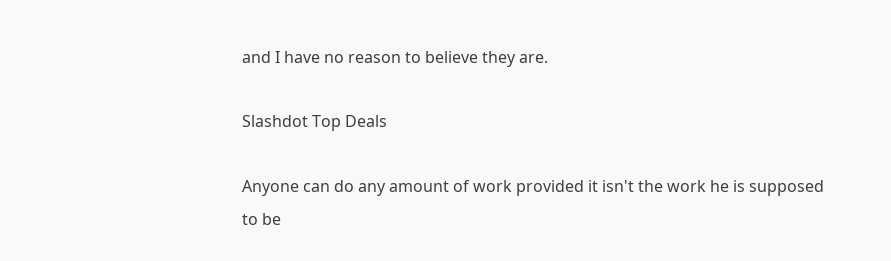and I have no reason to believe they are.

Slashdot Top Deals

Anyone can do any amount of work provided it isn't the work he is supposed to be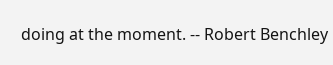doing at the moment. -- Robert Benchley